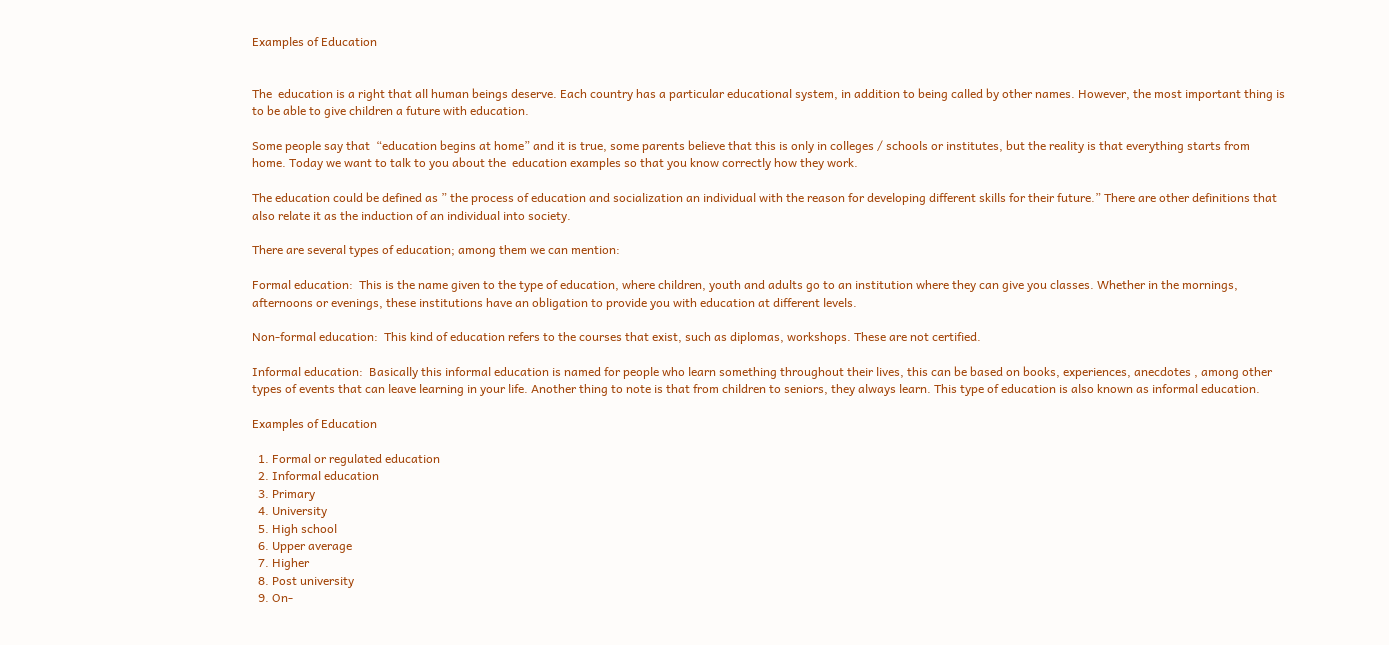Examples of Education


The  education is a right that all human beings deserve. Each country has a particular educational system, in addition to being called by other names. However, the most important thing is to be able to give children a future with education.

Some people say that  “education begins at home” and it is true, some parents believe that this is only in colleges / schools or institutes, but the reality is that everything starts from home. Today we want to talk to you about the  education examples so that you know correctly how they work.

The education could be defined as ” the process of education and socialization an individual with the reason for developing different skills for their future.” There are other definitions that also relate it as the induction of an individual into society.

There are several types of education; among them we can mention:

Formal education:  This is the name given to the type of education, where children, youth and adults go to an institution where they can give you classes. Whether in the mornings, afternoons or evenings, these institutions have an obligation to provide you with education at different levels.

Non-formal education:  This kind of education refers to the courses that exist, such as diplomas, workshops. These are not certified.

Informal education:  Basically this informal education is named for people who learn something throughout their lives, this can be based on books, experiences, anecdotes , among other types of events that can leave learning in your life. Another thing to note is that from children to seniors, they always learn. This type of education is also known as informal education.

Examples of Education

  1. Formal or regulated education
  2. Informal education
  3. Primary
  4. University
  5. High school
  6. Upper average
  7. Higher
  8. Post university
  9. On-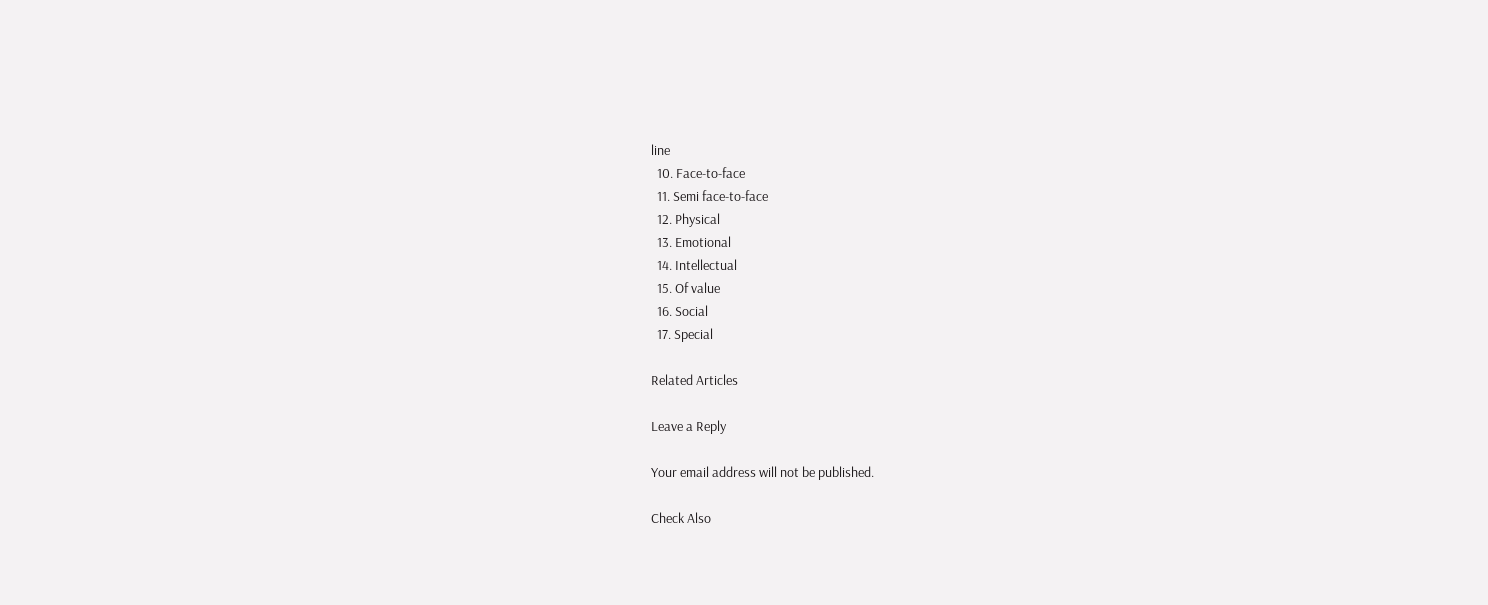line
  10. Face-to-face
  11. Semi face-to-face
  12. Physical
  13. Emotional
  14. Intellectual
  15. Of value
  16. Social
  17. Special

Related Articles

Leave a Reply

Your email address will not be published.

Check Also